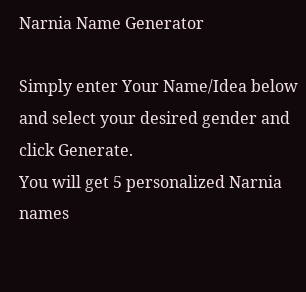Narnia Name Generator

Simply enter Your Name/Idea below and select your desired gender and click Generate.
You will get 5 personalized Narnia names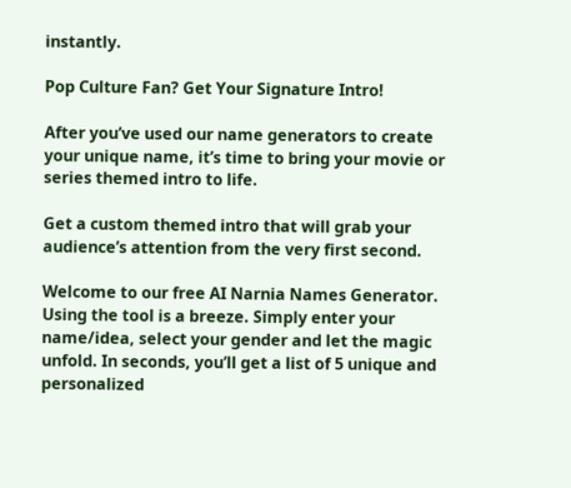instantly.

Pop Culture Fan? Get Your Signature Intro!

After you’ve used our name generators to create your unique name, it’s time to bring your movie or series themed intro to life.

Get a custom themed intro that will grab your audience’s attention from the very first second.

Welcome to our free AI Narnia Names Generator. Using the tool is a breeze. Simply enter your name/idea, select your gender and let the magic unfold. In seconds, you’ll get a list of 5 unique and personalized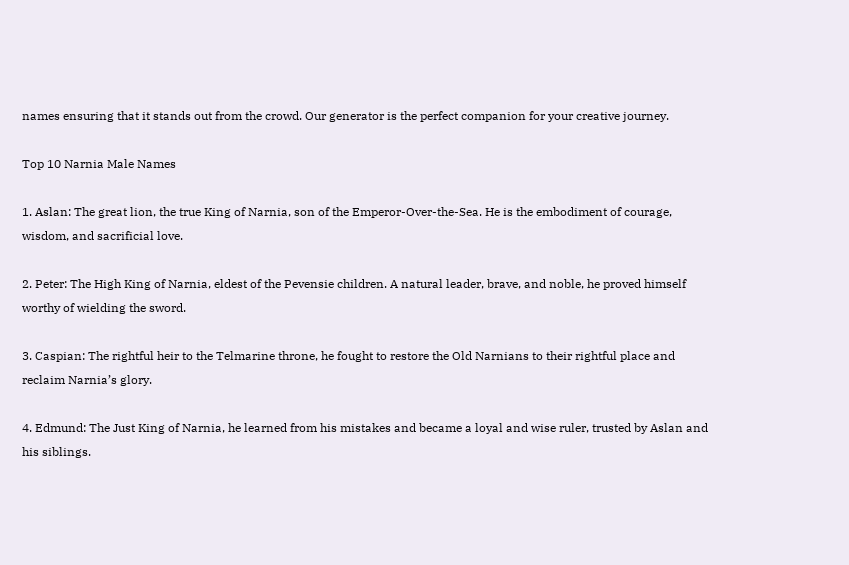names ensuring that it stands out from the crowd. Our generator is the perfect companion for your creative journey.

Top 10 Narnia Male Names

1. Aslan: The great lion, the true King of Narnia, son of the Emperor-Over-the-Sea. He is the embodiment of courage, wisdom, and sacrificial love.

2. Peter: The High King of Narnia, eldest of the Pevensie children. A natural leader, brave, and noble, he proved himself worthy of wielding the sword.

3. Caspian: The rightful heir to the Telmarine throne, he fought to restore the Old Narnians to their rightful place and reclaim Narnia’s glory.

4. Edmund: The Just King of Narnia, he learned from his mistakes and became a loyal and wise ruler, trusted by Aslan and his siblings.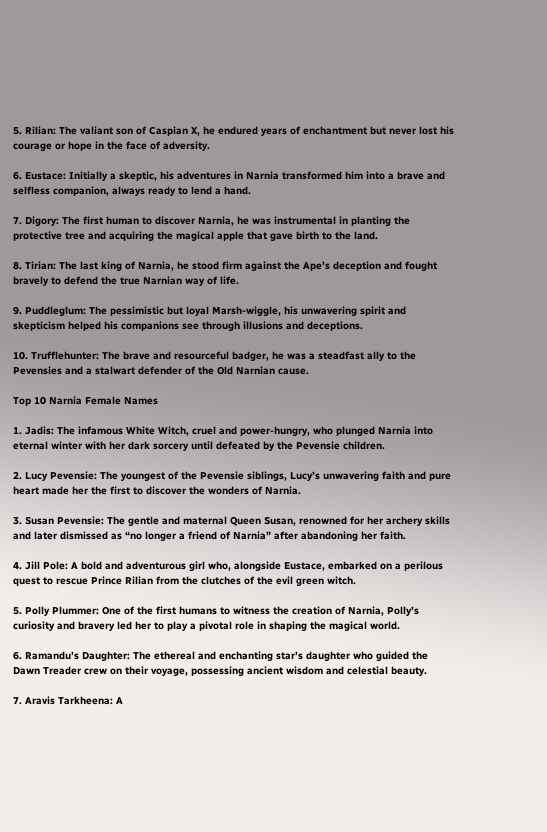5. Rilian: The valiant son of Caspian X, he endured years of enchantment but never lost his courage or hope in the face of adversity.

6. Eustace: Initially a skeptic, his adventures in Narnia transformed him into a brave and selfless companion, always ready to lend a hand.

7. Digory: The first human to discover Narnia, he was instrumental in planting the protective tree and acquiring the magical apple that gave birth to the land.

8. Tirian: The last king of Narnia, he stood firm against the Ape’s deception and fought bravely to defend the true Narnian way of life.

9. Puddleglum: The pessimistic but loyal Marsh-wiggle, his unwavering spirit and skepticism helped his companions see through illusions and deceptions.

10. Trufflehunter: The brave and resourceful badger, he was a steadfast ally to the Pevensies and a stalwart defender of the Old Narnian cause.

Top 10 Narnia Female Names

1. Jadis: The infamous White Witch, cruel and power-hungry, who plunged Narnia into eternal winter with her dark sorcery until defeated by the Pevensie children.

2. Lucy Pevensie: The youngest of the Pevensie siblings, Lucy’s unwavering faith and pure heart made her the first to discover the wonders of Narnia.

3. Susan Pevensie: The gentle and maternal Queen Susan, renowned for her archery skills and later dismissed as “no longer a friend of Narnia” after abandoning her faith.

4. Jill Pole: A bold and adventurous girl who, alongside Eustace, embarked on a perilous quest to rescue Prince Rilian from the clutches of the evil green witch.

5. Polly Plummer: One of the first humans to witness the creation of Narnia, Polly’s curiosity and bravery led her to play a pivotal role in shaping the magical world.

6. Ramandu’s Daughter: The ethereal and enchanting star’s daughter who guided the Dawn Treader crew on their voyage, possessing ancient wisdom and celestial beauty.

7. Aravis Tarkheena: A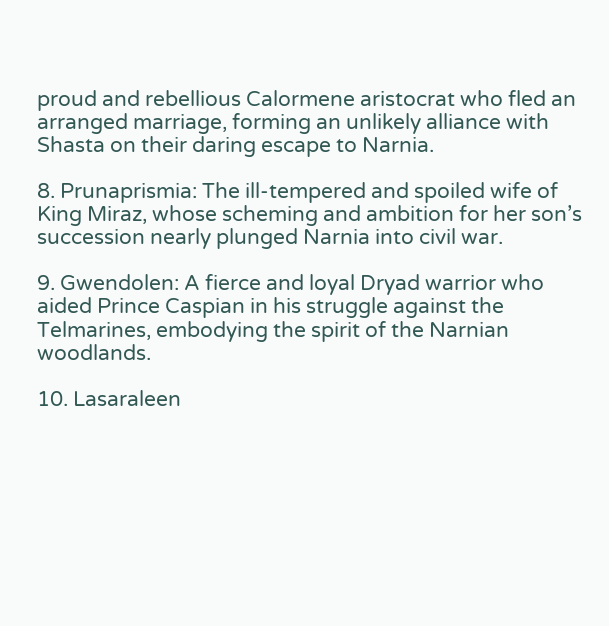proud and rebellious Calormene aristocrat who fled an arranged marriage, forming an unlikely alliance with Shasta on their daring escape to Narnia.

8. Prunaprismia: The ill-tempered and spoiled wife of King Miraz, whose scheming and ambition for her son’s succession nearly plunged Narnia into civil war.

9. Gwendolen: A fierce and loyal Dryad warrior who aided Prince Caspian in his struggle against the Telmarines, embodying the spirit of the Narnian woodlands.

10. Lasaraleen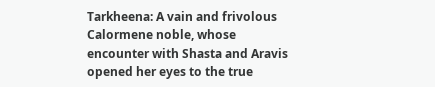Tarkheena: A vain and frivolous Calormene noble, whose encounter with Shasta and Aravis opened her eyes to the true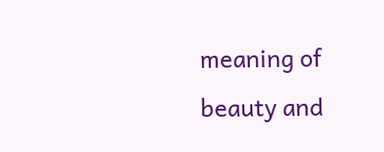meaning of beauty and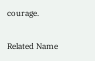courage.

Related Name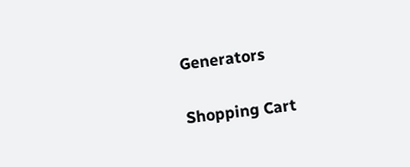Generators

Shopping Cart